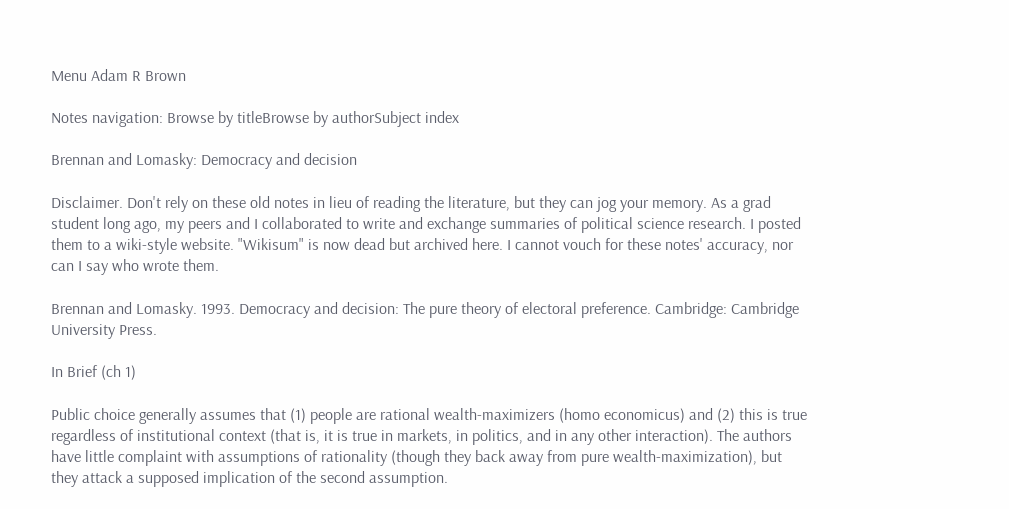Menu Adam R Brown

Notes navigation: Browse by titleBrowse by authorSubject index

Brennan and Lomasky: Democracy and decision

Disclaimer. Don't rely on these old notes in lieu of reading the literature, but they can jog your memory. As a grad student long ago, my peers and I collaborated to write and exchange summaries of political science research. I posted them to a wiki-style website. "Wikisum" is now dead but archived here. I cannot vouch for these notes' accuracy, nor can I say who wrote them.

Brennan and Lomasky. 1993. Democracy and decision: The pure theory of electoral preference. Cambridge: Cambridge University Press.

In Brief (ch 1)

Public choice generally assumes that (1) people are rational wealth-maximizers (homo economicus) and (2) this is true regardless of institutional context (that is, it is true in markets, in politics, and in any other interaction). The authors have little complaint with assumptions of rationality (though they back away from pure wealth-maximization), but they attack a supposed implication of the second assumption.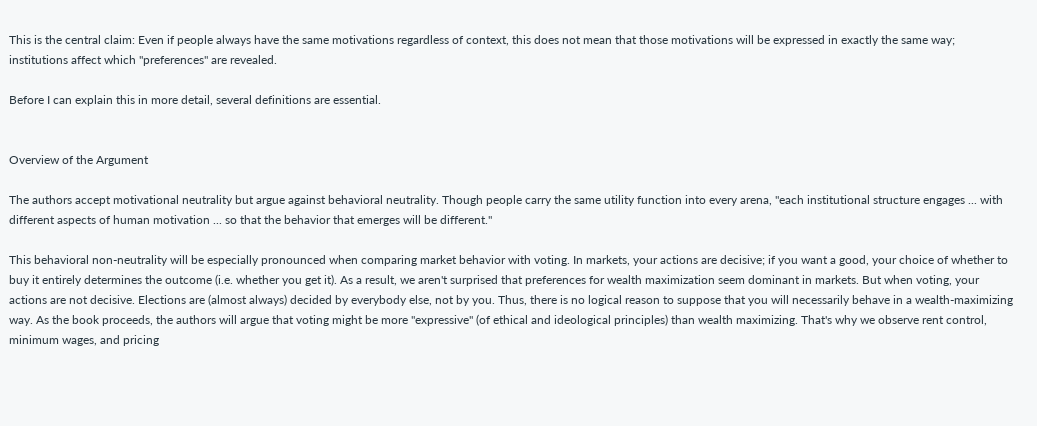This is the central claim: Even if people always have the same motivations regardless of context, this does not mean that those motivations will be expressed in exactly the same way; institutions affect which "preferences" are revealed.

Before I can explain this in more detail, several definitions are essential.


Overview of the Argument

The authors accept motivational neutrality but argue against behavioral neutrality. Though people carry the same utility function into every arena, "each institutional structure engages ... with different aspects of human motivation ... so that the behavior that emerges will be different."

This behavioral non-neutrality will be especially pronounced when comparing market behavior with voting. In markets, your actions are decisive; if you want a good, your choice of whether to buy it entirely determines the outcome (i.e. whether you get it). As a result, we aren't surprised that preferences for wealth maximization seem dominant in markets. But when voting, your actions are not decisive. Elections are (almost always) decided by everybody else, not by you. Thus, there is no logical reason to suppose that you will necessarily behave in a wealth-maximizing way. As the book proceeds, the authors will argue that voting might be more "expressive" (of ethical and ideological principles) than wealth maximizing. That's why we observe rent control, minimum wages, and pricing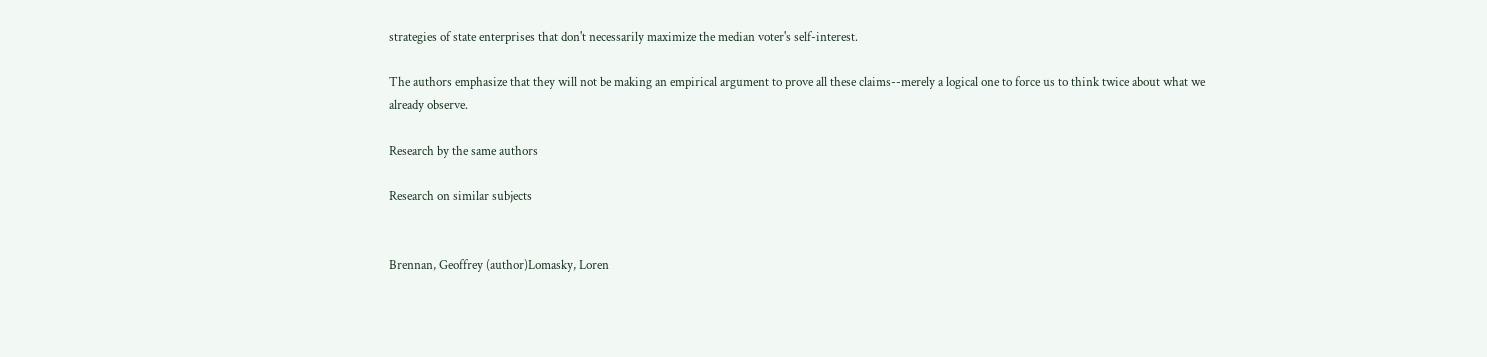strategies of state enterprises that don't necessarily maximize the median voter's self-interest.

The authors emphasize that they will not be making an empirical argument to prove all these claims--merely a logical one to force us to think twice about what we already observe.

Research by the same authors

Research on similar subjects


Brennan, Geoffrey (author)Lomasky, Loren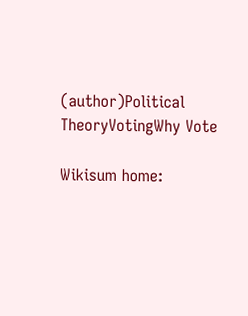(author)Political TheoryVotingWhy Vote

Wikisum home: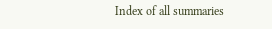Index of all summaries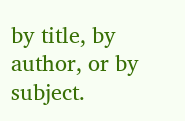by title, by author, or by subject.